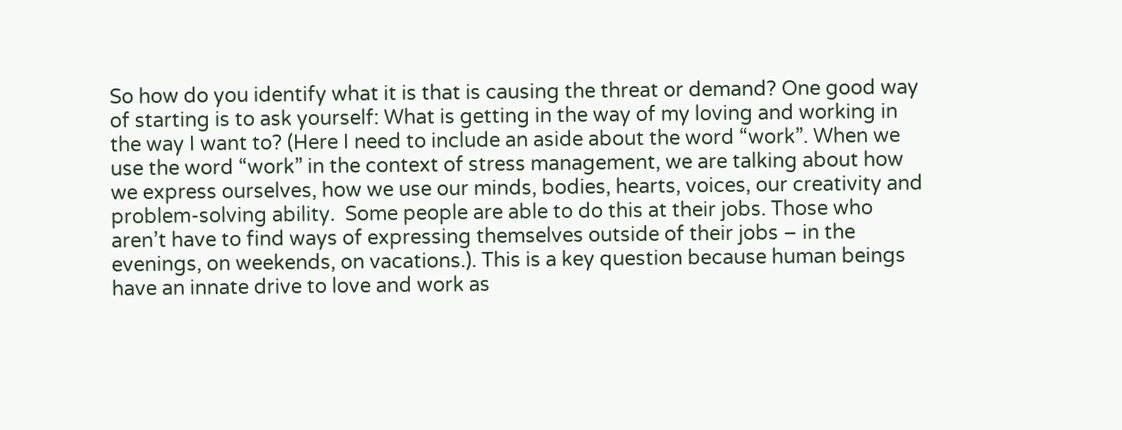So how do you identify what it is that is causing the threat or demand? One good way of starting is to ask yourself: What is getting in the way of my loving and working in the way I want to? (Here I need to include an aside about the word “work”. When we use the word “work” in the context of stress management, we are talking about how we express ourselves, how we use our minds, bodies, hearts, voices, our creativity and problem-solving ability.  Some people are able to do this at their jobs. Those who aren’t have to find ways of expressing themselves outside of their jobs – in the evenings, on weekends, on vacations.). This is a key question because human beings have an innate drive to love and work as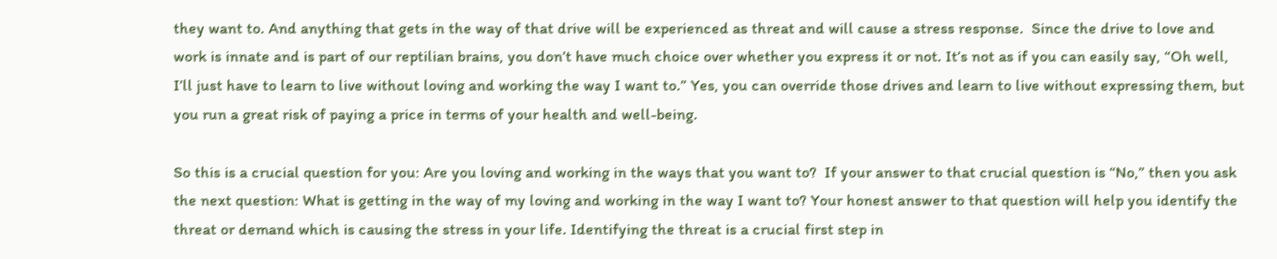they want to. And anything that gets in the way of that drive will be experienced as threat and will cause a stress response.  Since the drive to love and work is innate and is part of our reptilian brains, you don’t have much choice over whether you express it or not. It’s not as if you can easily say, “Oh well, I’ll just have to learn to live without loving and working the way I want to.” Yes, you can override those drives and learn to live without expressing them, but you run a great risk of paying a price in terms of your health and well-being.

So this is a crucial question for you: Are you loving and working in the ways that you want to?  If your answer to that crucial question is “No,” then you ask the next question: What is getting in the way of my loving and working in the way I want to? Your honest answer to that question will help you identify the threat or demand which is causing the stress in your life. Identifying the threat is a crucial first step in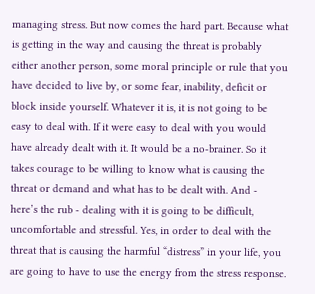managing stress. But now comes the hard part. Because what is getting in the way and causing the threat is probably either another person, some moral principle or rule that you have decided to live by, or some fear, inability, deficit or block inside yourself. Whatever it is, it is not going to be easy to deal with. If it were easy to deal with you would have already dealt with it. It would be a no-brainer. So it takes courage to be willing to know what is causing the threat or demand and what has to be dealt with. And - here’s the rub - dealing with it is going to be difficult, uncomfortable and stressful. Yes, in order to deal with the threat that is causing the harmful “distress” in your life, you are going to have to use the energy from the stress response.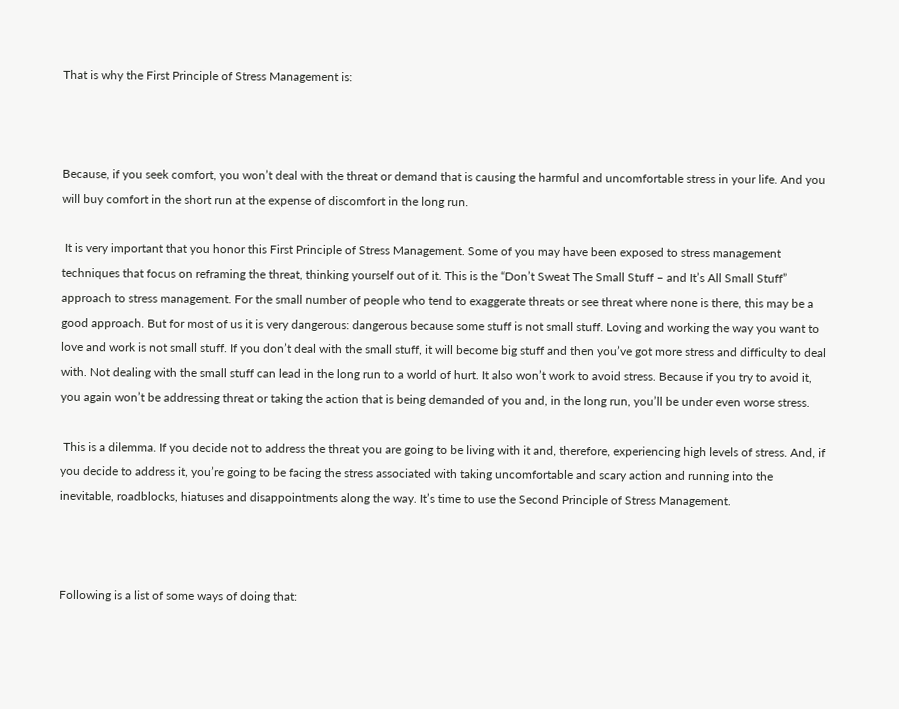That is why the First Principle of Stress Management is:



Because, if you seek comfort, you won’t deal with the threat or demand that is causing the harmful and uncomfortable stress in your life. And you will buy comfort in the short run at the expense of discomfort in the long run.

 It is very important that you honor this First Principle of Stress Management. Some of you may have been exposed to stress management techniques that focus on reframing the threat, thinking yourself out of it. This is the “Don’t Sweat The Small Stuff – and It’s All Small Stuff” approach to stress management. For the small number of people who tend to exaggerate threats or see threat where none is there, this may be a good approach. But for most of us it is very dangerous: dangerous because some stuff is not small stuff. Loving and working the way you want to love and work is not small stuff. If you don’t deal with the small stuff, it will become big stuff and then you’ve got more stress and difficulty to deal with. Not dealing with the small stuff can lead in the long run to a world of hurt. It also won’t work to avoid stress. Because if you try to avoid it, you again won’t be addressing threat or taking the action that is being demanded of you and, in the long run, you’ll be under even worse stress.

 This is a dilemma. If you decide not to address the threat you are going to be living with it and, therefore, experiencing high levels of stress. And, if you decide to address it, you’re going to be facing the stress associated with taking uncomfortable and scary action and running into the inevitable, roadblocks, hiatuses and disappointments along the way. It’s time to use the Second Principle of Stress Management.



Following is a list of some ways of doing that: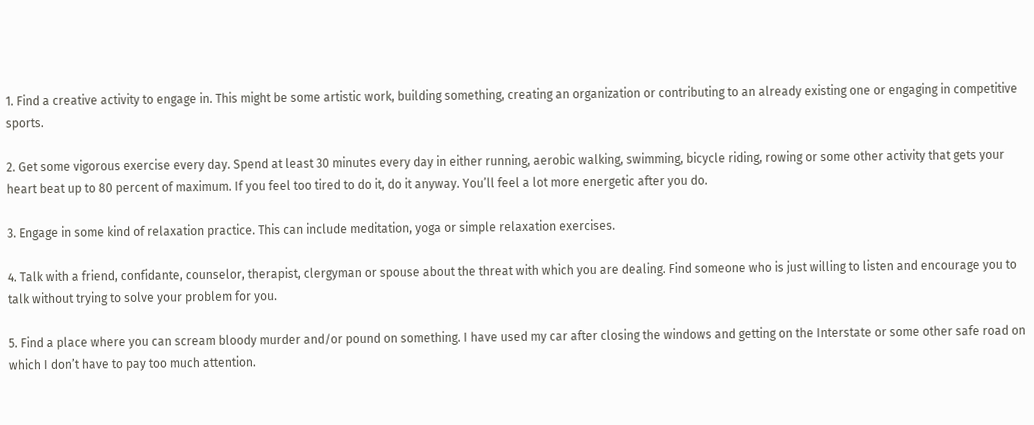1. Find a creative activity to engage in. This might be some artistic work, building something, creating an organization or contributing to an already existing one or engaging in competitive sports.

2. Get some vigorous exercise every day. Spend at least 30 minutes every day in either running, aerobic walking, swimming, bicycle riding, rowing or some other activity that gets your heart beat up to 80 percent of maximum. If you feel too tired to do it, do it anyway. You’ll feel a lot more energetic after you do.

3. Engage in some kind of relaxation practice. This can include meditation, yoga or simple relaxation exercises.

4. Talk with a friend, confidante, counselor, therapist, clergyman or spouse about the threat with which you are dealing. Find someone who is just willing to listen and encourage you to talk without trying to solve your problem for you.

5. Find a place where you can scream bloody murder and/or pound on something. I have used my car after closing the windows and getting on the Interstate or some other safe road on which I don’t have to pay too much attention.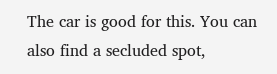The car is good for this. You can also find a secluded spot,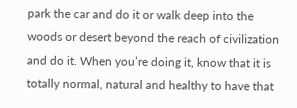park the car and do it or walk deep into the woods or desert beyond the reach of civilization and do it. When you’re doing it, know that it is totally normal, natural and healthy to have that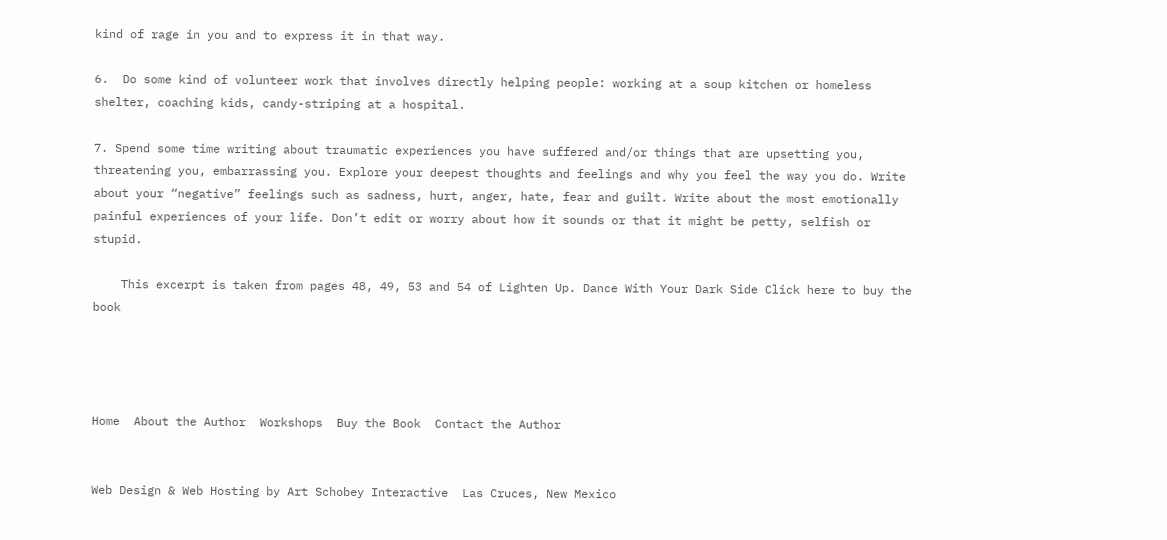kind of rage in you and to express it in that way.

6.  Do some kind of volunteer work that involves directly helping people: working at a soup kitchen or homeless shelter, coaching kids, candy-striping at a hospital.

7. Spend some time writing about traumatic experiences you have suffered and/or things that are upsetting you, threatening you, embarrassing you. Explore your deepest thoughts and feelings and why you feel the way you do. Write about your “negative” feelings such as sadness, hurt, anger, hate, fear and guilt. Write about the most emotionally painful experiences of your life. Don’t edit or worry about how it sounds or that it might be petty, selfish or stupid.

    This excerpt is taken from pages 48, 49, 53 and 54 of Lighten Up. Dance With Your Dark Side Click here to buy the book




Home  About the Author  Workshops  Buy the Book  Contact the Author


Web Design & Web Hosting by Art Schobey Interactive  Las Cruces, New Mexico